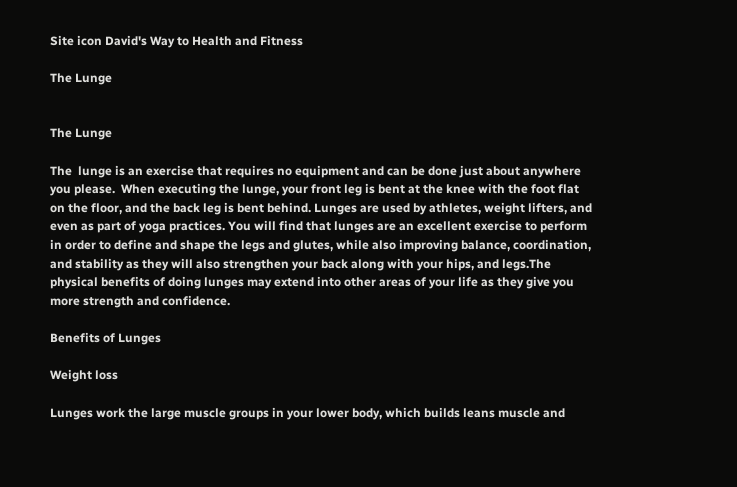Site icon David's Way to Health and Fitness

The Lunge


The Lunge

The  lunge is an exercise that requires no equipment and can be done just about anywhere you please.  When executing the lunge, your front leg is bent at the knee with the foot flat on the floor, and the back leg is bent behind. Lunges are used by athletes, weight lifters, and even as part of yoga practices. You will find that lunges are an excellent exercise to perform in order to define and shape the legs and glutes, while also improving balance, coordination, and stability as they will also strengthen your back along with your hips, and legs.The physical benefits of doing lunges may extend into other areas of your life as they give you more strength and confidence.

Benefits of Lunges

Weight loss

Lunges work the large muscle groups in your lower body, which builds leans muscle and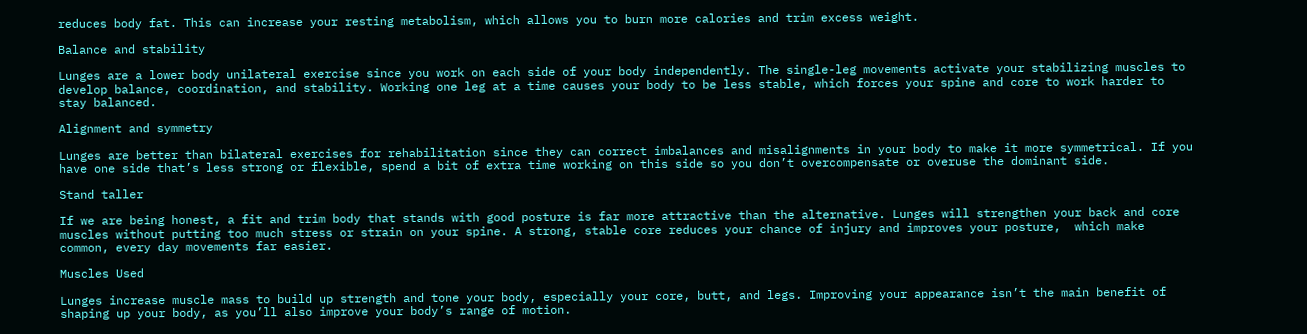reduces body fat. This can increase your resting metabolism, which allows you to burn more calories and trim excess weight.

Balance and stability

Lunges are a lower body unilateral exercise since you work on each side of your body independently. The single-leg movements activate your stabilizing muscles to develop balance, coordination, and stability. Working one leg at a time causes your body to be less stable, which forces your spine and core to work harder to stay balanced.

Alignment and symmetry

Lunges are better than bilateral exercises for rehabilitation since they can correct imbalances and misalignments in your body to make it more symmetrical. If you have one side that’s less strong or flexible, spend a bit of extra time working on this side so you don’t overcompensate or overuse the dominant side.

Stand taller

If we are being honest, a fit and trim body that stands with good posture is far more attractive than the alternative. Lunges will strengthen your back and core muscles without putting too much stress or strain on your spine. A strong, stable core reduces your chance of injury and improves your posture,  which make common, every day movements far easier.

Muscles Used

Lunges increase muscle mass to build up strength and tone your body, especially your core, butt, and legs. Improving your appearance isn’t the main benefit of shaping up your body, as you’ll also improve your body’s range of motion.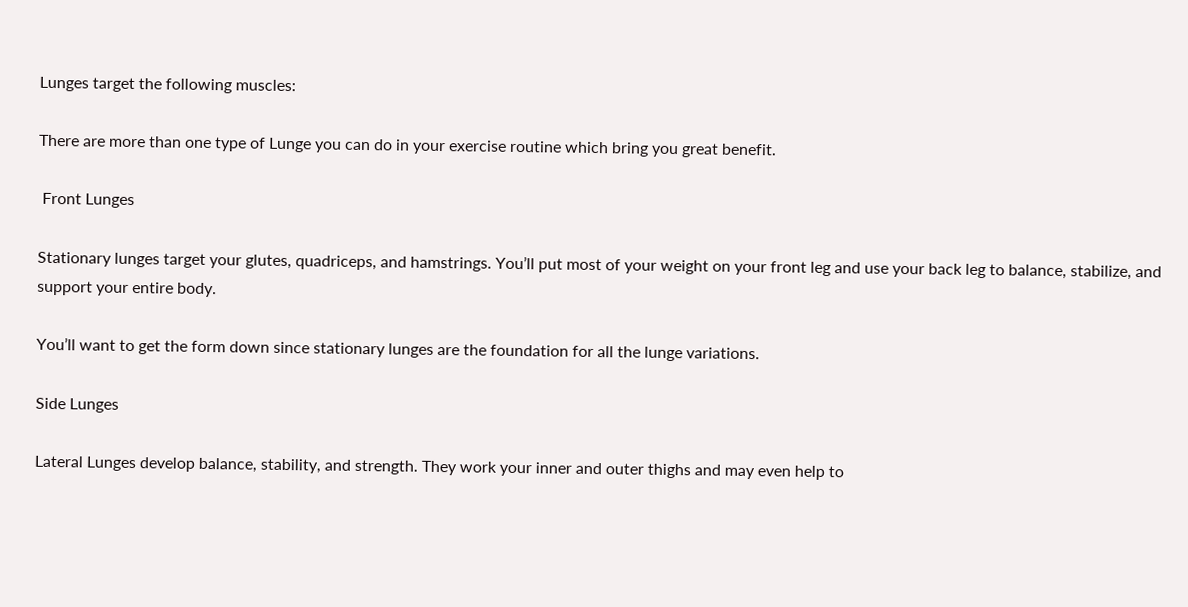Lunges target the following muscles:

There are more than one type of Lunge you can do in your exercise routine which bring you great benefit.

 Front Lunges

Stationary lunges target your glutes, quadriceps, and hamstrings. You’ll put most of your weight on your front leg and use your back leg to balance, stabilize, and support your entire body.

You’ll want to get the form down since stationary lunges are the foundation for all the lunge variations.

Side Lunges

Lateral Lunges develop balance, stability, and strength. They work your inner and outer thighs and may even help to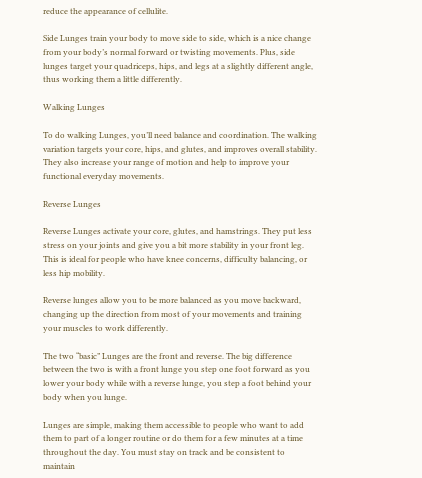reduce the appearance of cellulite.

Side Lunges train your body to move side to side, which is a nice change from your body’s normal forward or twisting movements. Plus, side lunges target your quadriceps, hips, and legs at a slightly different angle, thus working them a little differently.

Walking Lunges

To do walking Lunges, you’ll need balance and coordination. The walking variation targets your core, hips, and glutes, and improves overall stability. They also increase your range of motion and help to improve your functional everyday movements.

Reverse Lunges

Reverse Lunges activate your core, glutes, and hamstrings. They put less stress on your joints and give you a bit more stability in your front leg. This is ideal for people who have knee concerns, difficulty balancing, or less hip mobility.

Reverse lunges allow you to be more balanced as you move backward, changing up the direction from most of your movements and training your muscles to work differently.

The two “basic” Lunges are the front and reverse. The big difference between the two is with a front lunge you step one foot forward as you lower your body while with a reverse lunge, you step a foot behind your body when you lunge.

Lunges are simple, making them accessible to people who want to add them to part of a longer routine or do them for a few minutes at a time throughout the day. You must stay on track and be consistent to maintain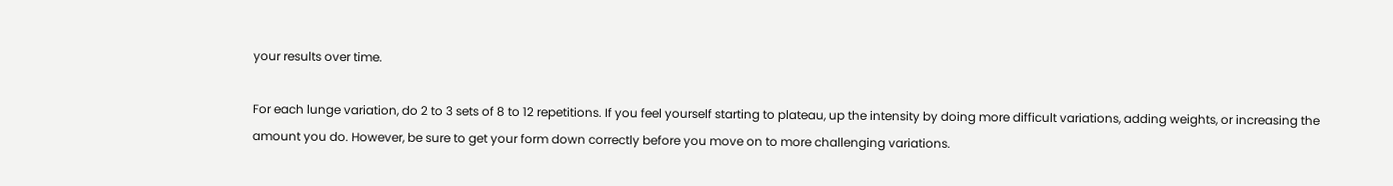your results over time.

For each lunge variation, do 2 to 3 sets of 8 to 12 repetitions. If you feel yourself starting to plateau, up the intensity by doing more difficult variations, adding weights, or increasing the amount you do. However, be sure to get your form down correctly before you move on to more challenging variations.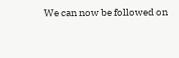We can now be followed on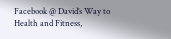Facebook @ David’s Way to Health and Fitness,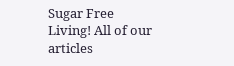Sugar Free Living! All of our articles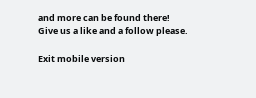and more can be found there! Give us a like and a follow please.

Exit mobile version